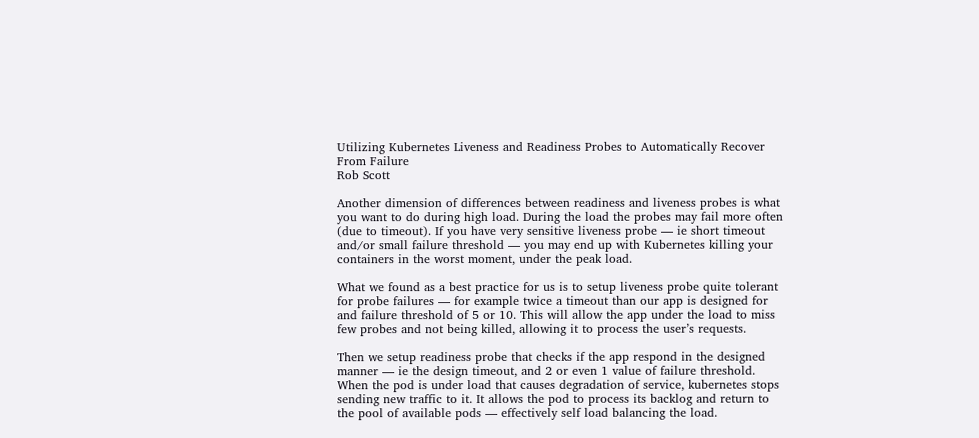Utilizing Kubernetes Liveness and Readiness Probes to Automatically Recover From Failure
Rob Scott

Another dimension of differences between readiness and liveness probes is what you want to do during high load. During the load the probes may fail more often (due to timeout). If you have very sensitive liveness probe — ie short timeout and/or small failure threshold — you may end up with Kubernetes killing your containers in the worst moment, under the peak load.

What we found as a best practice for us is to setup liveness probe quite tolerant for probe failures — for example twice a timeout than our app is designed for and failure threshold of 5 or 10. This will allow the app under the load to miss few probes and not being killed, allowing it to process the user’s requests.

Then we setup readiness probe that checks if the app respond in the designed manner — ie the design timeout, and 2 or even 1 value of failure threshold. When the pod is under load that causes degradation of service, kubernetes stops sending new traffic to it. It allows the pod to process its backlog and return to the pool of available pods — effectively self load balancing the load.